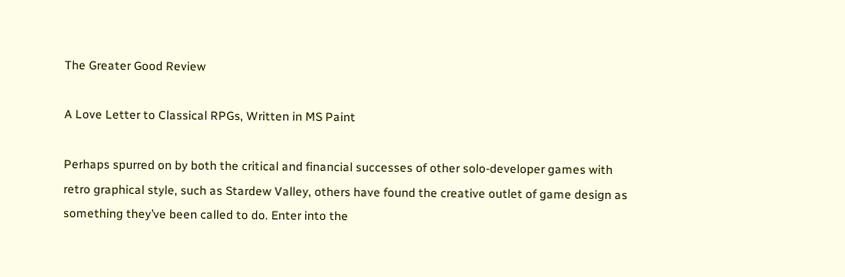The Greater Good Review

A Love Letter to Classical RPGs, Written in MS Paint

Perhaps spurred on by both the critical and financial successes of other solo-developer games with retro graphical style, such as Stardew Valley, others have found the creative outlet of game design as something they’ve been called to do. Enter into the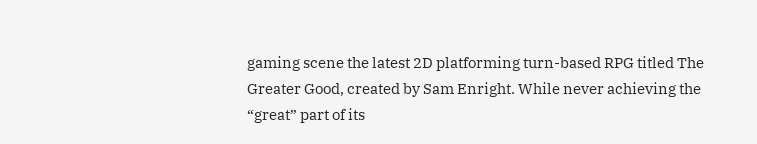gaming scene the latest 2D platforming turn-based RPG titled The Greater Good, created by Sam Enright. While never achieving the “great” part of its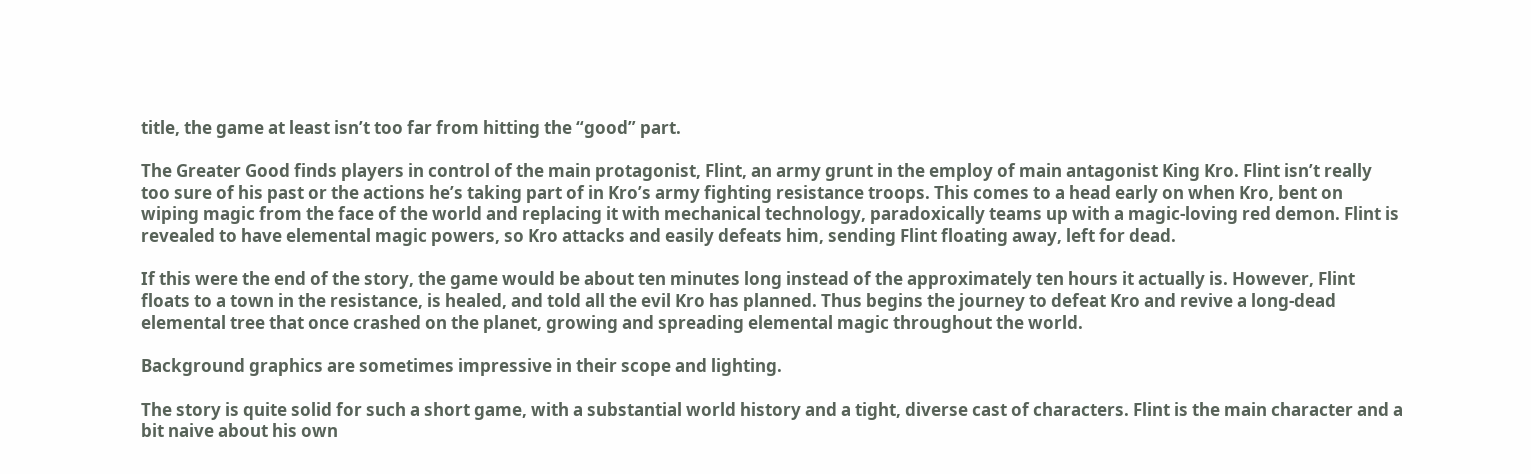title, the game at least isn’t too far from hitting the “good” part.

The Greater Good finds players in control of the main protagonist, Flint, an army grunt in the employ of main antagonist King Kro. Flint isn’t really too sure of his past or the actions he’s taking part of in Kro’s army fighting resistance troops. This comes to a head early on when Kro, bent on wiping magic from the face of the world and replacing it with mechanical technology, paradoxically teams up with a magic-loving red demon. Flint is revealed to have elemental magic powers, so Kro attacks and easily defeats him, sending Flint floating away, left for dead.

If this were the end of the story, the game would be about ten minutes long instead of the approximately ten hours it actually is. However, Flint floats to a town in the resistance, is healed, and told all the evil Kro has planned. Thus begins the journey to defeat Kro and revive a long-dead elemental tree that once crashed on the planet, growing and spreading elemental magic throughout the world.

Background graphics are sometimes impressive in their scope and lighting.

The story is quite solid for such a short game, with a substantial world history and a tight, diverse cast of characters. Flint is the main character and a bit naive about his own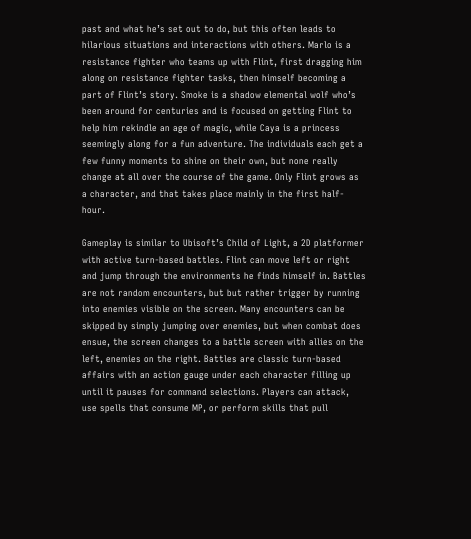past and what he’s set out to do, but this often leads to hilarious situations and interactions with others. Marlo is a resistance fighter who teams up with Flint, first dragging him along on resistance fighter tasks, then himself becoming a part of Flint’s story. Smoke is a shadow elemental wolf who’s been around for centuries and is focused on getting Flint to help him rekindle an age of magic, while Caya is a princess seemingly along for a fun adventure. The individuals each get a few funny moments to shine on their own, but none really change at all over the course of the game. Only Flint grows as a character, and that takes place mainly in the first half-hour.

Gameplay is similar to Ubisoft’s Child of Light, a 2D platformer with active turn-based battles. Flint can move left or right and jump through the environments he finds himself in. Battles are not random encounters, but but rather trigger by running into enemies visible on the screen. Many encounters can be skipped by simply jumping over enemies, but when combat does ensue, the screen changes to a battle screen with allies on the left, enemies on the right. Battles are classic turn-based affairs with an action gauge under each character filling up until it pauses for command selections. Players can attack, use spells that consume MP, or perform skills that pull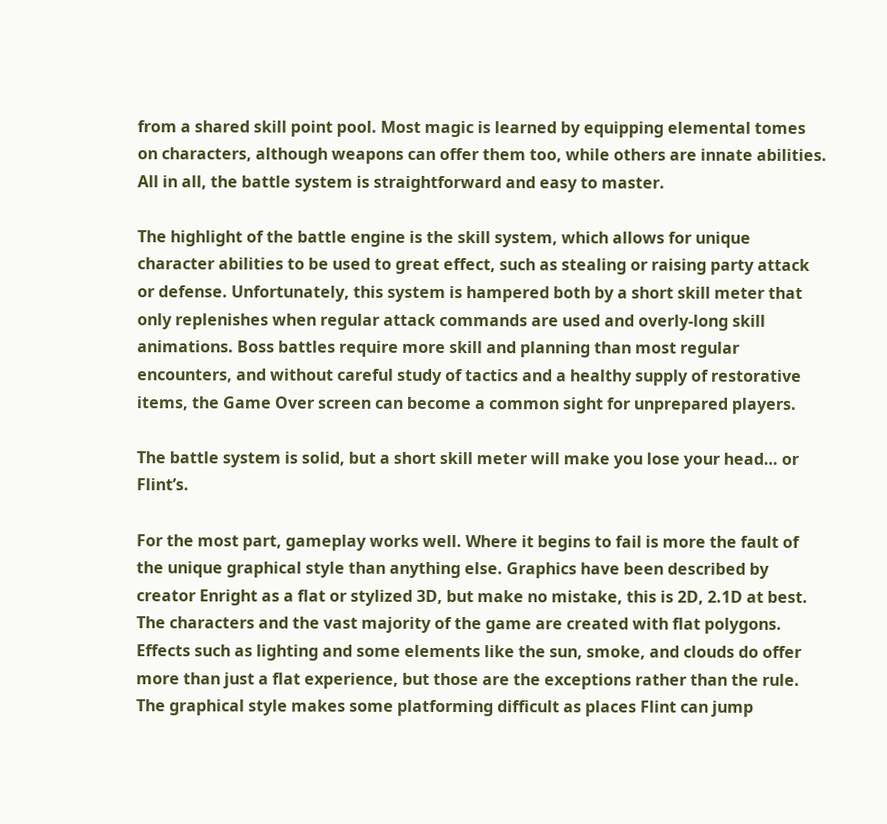from a shared skill point pool. Most magic is learned by equipping elemental tomes on characters, although weapons can offer them too, while others are innate abilities. All in all, the battle system is straightforward and easy to master.

The highlight of the battle engine is the skill system, which allows for unique character abilities to be used to great effect, such as stealing or raising party attack or defense. Unfortunately, this system is hampered both by a short skill meter that only replenishes when regular attack commands are used and overly-long skill animations. Boss battles require more skill and planning than most regular encounters, and without careful study of tactics and a healthy supply of restorative items, the Game Over screen can become a common sight for unprepared players.

The battle system is solid, but a short skill meter will make you lose your head… or Flint’s.

For the most part, gameplay works well. Where it begins to fail is more the fault of the unique graphical style than anything else. Graphics have been described by creator Enright as a flat or stylized 3D, but make no mistake, this is 2D, 2.1D at best. The characters and the vast majority of the game are created with flat polygons. Effects such as lighting and some elements like the sun, smoke, and clouds do offer more than just a flat experience, but those are the exceptions rather than the rule. The graphical style makes some platforming difficult as places Flint can jump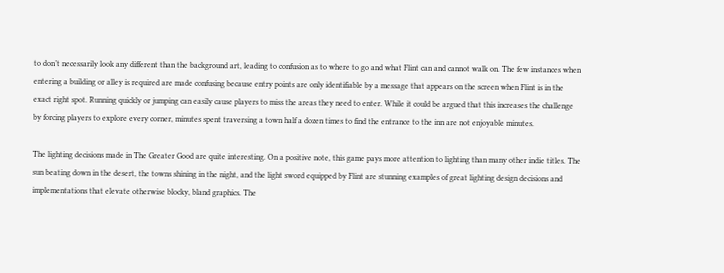to don’t necessarily look any different than the background art, leading to confusion as to where to go and what Flint can and cannot walk on. The few instances when entering a building or alley is required are made confusing because entry points are only identifiable by a message that appears on the screen when Flint is in the exact right spot. Running quickly or jumping can easily cause players to miss the areas they need to enter. While it could be argued that this increases the challenge by forcing players to explore every corner, minutes spent traversing a town half a dozen times to find the entrance to the inn are not enjoyable minutes.

The lighting decisions made in The Greater Good are quite interesting. On a positive note, this game pays more attention to lighting than many other indie titles. The sun beating down in the desert, the towns shining in the night, and the light sword equipped by Flint are stunning examples of great lighting design decisions and implementations that elevate otherwise blocky, bland graphics. The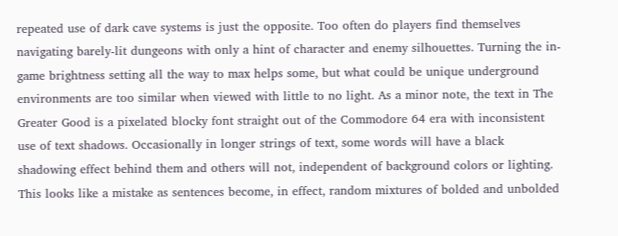repeated use of dark cave systems is just the opposite. Too often do players find themselves navigating barely-lit dungeons with only a hint of character and enemy silhouettes. Turning the in-game brightness setting all the way to max helps some, but what could be unique underground environments are too similar when viewed with little to no light. As a minor note, the text in The Greater Good is a pixelated blocky font straight out of the Commodore 64 era with inconsistent use of text shadows. Occasionally in longer strings of text, some words will have a black shadowing effect behind them and others will not, independent of background colors or lighting. This looks like a mistake as sentences become, in effect, random mixtures of bolded and unbolded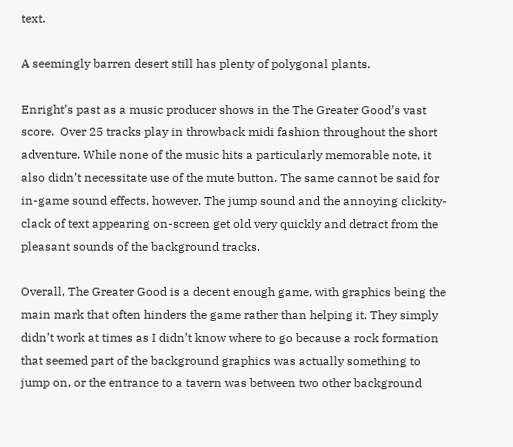text.

A seemingly barren desert still has plenty of polygonal plants.

Enright’s past as a music producer shows in the The Greater Good’s vast score.  Over 25 tracks play in throwback midi fashion throughout the short adventure. While none of the music hits a particularly memorable note, it also didn’t necessitate use of the mute button. The same cannot be said for in-game sound effects, however. The jump sound and the annoying clickity-clack of text appearing on-screen get old very quickly and detract from the pleasant sounds of the background tracks.

Overall, The Greater Good is a decent enough game, with graphics being the main mark that often hinders the game rather than helping it. They simply didn’t work at times as I didn’t know where to go because a rock formation that seemed part of the background graphics was actually something to jump on, or the entrance to a tavern was between two other background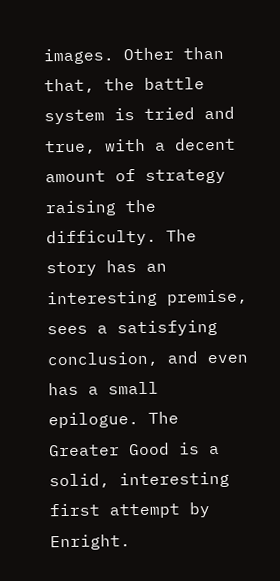images. Other than that, the battle system is tried and true, with a decent amount of strategy raising the difficulty. The story has an interesting premise, sees a satisfying conclusion, and even has a small epilogue. The Greater Good is a solid, interesting first attempt by Enright.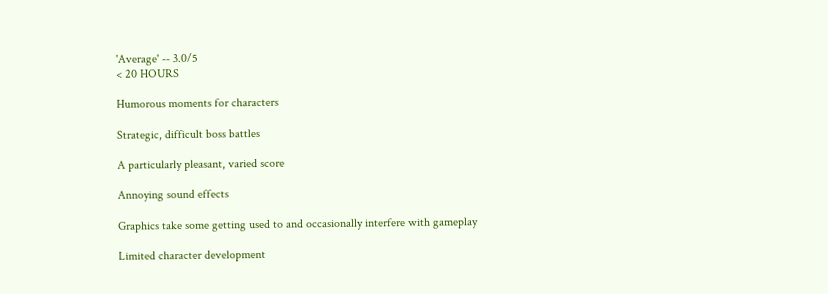'Average' -- 3.0/5
< 20 HOURS

Humorous moments for characters

Strategic, difficult boss battles

A particularly pleasant, varied score

Annoying sound effects

Graphics take some getting used to and occasionally interfere with gameplay

Limited character development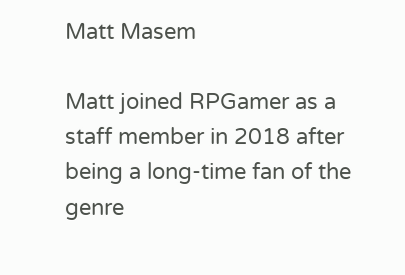Matt Masem

Matt joined RPGamer as a staff member in 2018 after being a long-time fan of the genre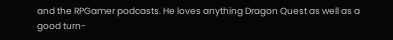and the RPGamer podcasts. He loves anything Dragon Quest as well as a good turn-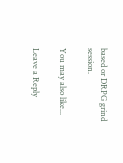based or DRPG grind session.

You may also like...

Leave a Reply